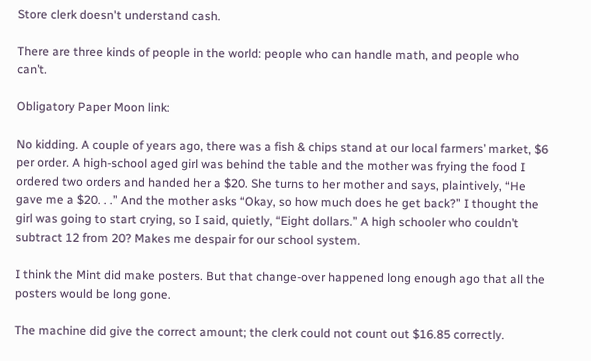Store clerk doesn't understand cash.

There are three kinds of people in the world: people who can handle math, and people who can’t.

Obligatory Paper Moon link:

No kidding. A couple of years ago, there was a fish & chips stand at our local farmers’ market, $6 per order. A high-school aged girl was behind the table and the mother was frying the food I ordered two orders and handed her a $20. She turns to her mother and says, plaintively, “He gave me a $20. . .” And the mother asks “Okay, so how much does he get back?” I thought the girl was going to start crying, so I said, quietly, “Eight dollars.” A high schooler who couldn’t subtract 12 from 20? Makes me despair for our school system.

I think the Mint did make posters. But that change-over happened long enough ago that all the posters would be long gone.

The machine did give the correct amount; the clerk could not count out $16.85 correctly.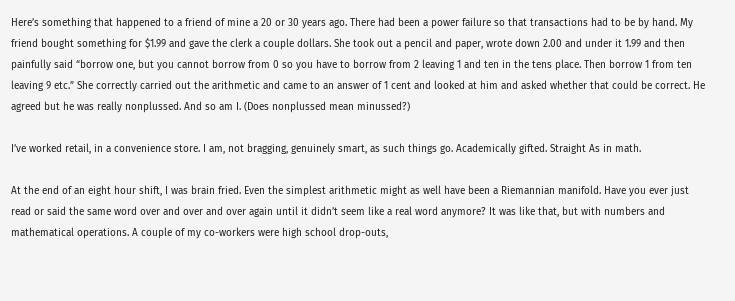Here’s something that happened to a friend of mine a 20 or 30 years ago. There had been a power failure so that transactions had to be by hand. My friend bought something for $1.99 and gave the clerk a couple dollars. She took out a pencil and paper, wrote down 2.00 and under it 1.99 and then painfully said “borrow one, but you cannot borrow from 0 so you have to borrow from 2 leaving 1 and ten in the tens place. Then borrow 1 from ten leaving 9 etc.” She correctly carried out the arithmetic and came to an answer of 1 cent and looked at him and asked whether that could be correct. He agreed but he was really nonplussed. And so am I. (Does nonplussed mean minussed?)

I’ve worked retail, in a convenience store. I am, not bragging, genuinely smart, as such things go. Academically gifted. Straight As in math.

At the end of an eight hour shift, I was brain fried. Even the simplest arithmetic might as well have been a Riemannian manifold. Have you ever just read or said the same word over and over and over again until it didn’t seem like a real word anymore? It was like that, but with numbers and mathematical operations. A couple of my co-workers were high school drop-outs,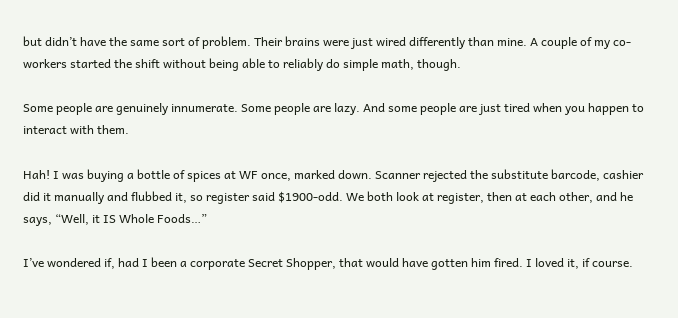but didn’t have the same sort of problem. Their brains were just wired differently than mine. A couple of my co-workers started the shift without being able to reliably do simple math, though.

Some people are genuinely innumerate. Some people are lazy. And some people are just tired when you happen to interact with them.

Hah! I was buying a bottle of spices at WF once, marked down. Scanner rejected the substitute barcode, cashier did it manually and flubbed it, so register said $1900-odd. We both look at register, then at each other, and he says, “Well, it IS Whole Foods…”

I’ve wondered if, had I been a corporate Secret Shopper, that would have gotten him fired. I loved it, if course.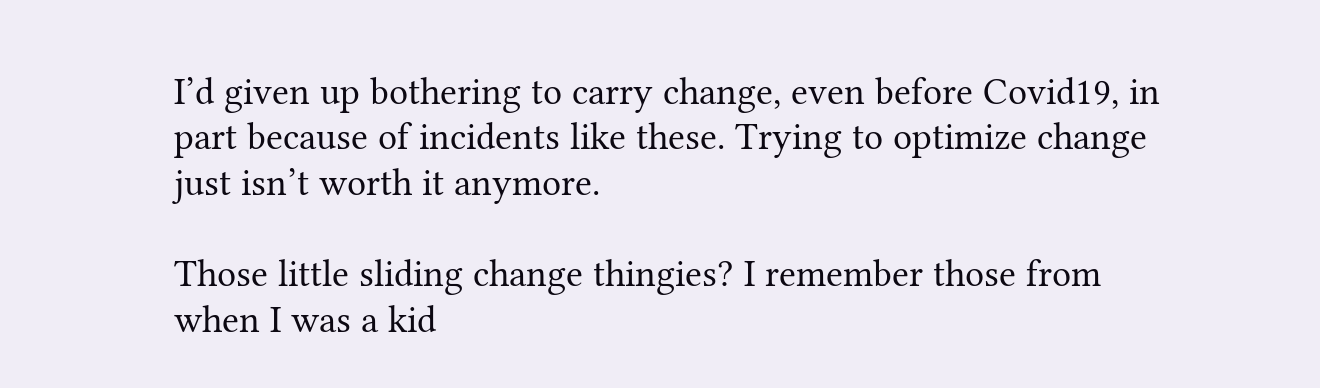I’d given up bothering to carry change, even before Covid19, in part because of incidents like these. Trying to optimize change just isn’t worth it anymore.

Those little sliding change thingies? I remember those from when I was a kid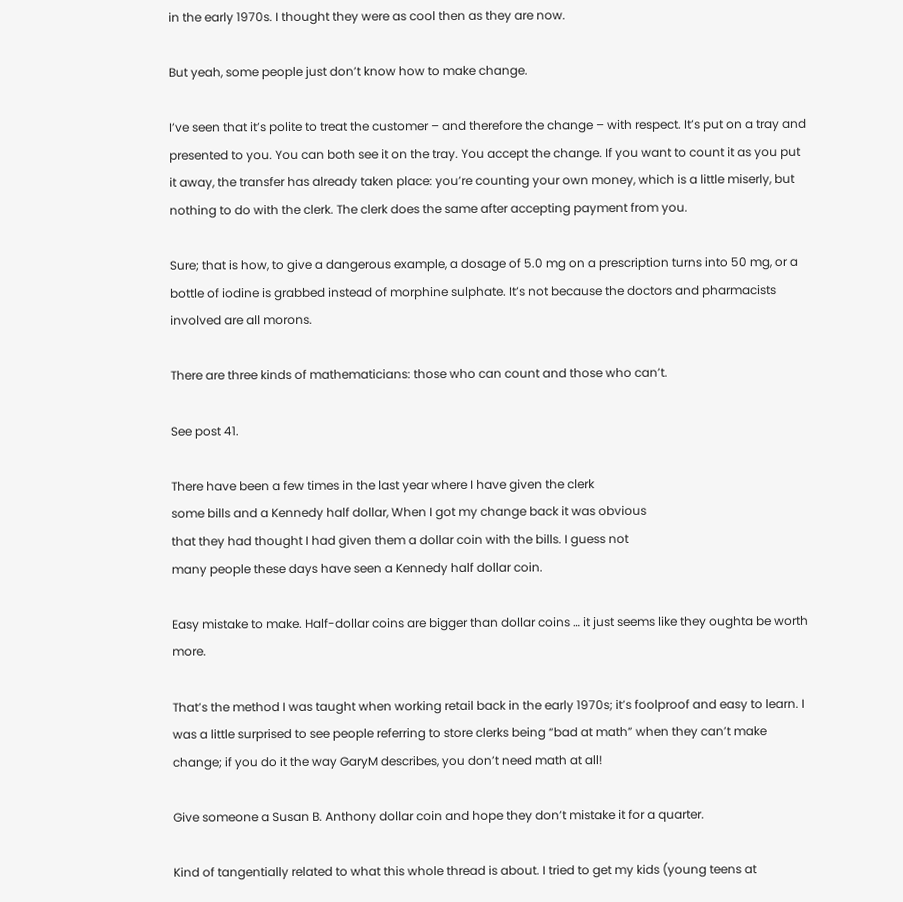in the early 1970s. I thought they were as cool then as they are now.

But yeah, some people just don’t know how to make change.

I’ve seen that it’s polite to treat the customer – and therefore the change – with respect. It’s put on a tray and presented to you. You can both see it on the tray. You accept the change. If you want to count it as you put it away, the transfer has already taken place: you’re counting your own money, which is a little miserly, but nothing to do with the clerk. The clerk does the same after accepting payment from you.

Sure; that is how, to give a dangerous example, a dosage of 5.0 mg on a prescription turns into 50 mg, or a bottle of iodine is grabbed instead of morphine sulphate. It’s not because the doctors and pharmacists involved are all morons.

There are three kinds of mathematicians: those who can count and those who can’t.

See post 41.

There have been a few times in the last year where I have given the clerk
some bills and a Kennedy half dollar, When I got my change back it was obvious
that they had thought I had given them a dollar coin with the bills. I guess not
many people these days have seen a Kennedy half dollar coin.

Easy mistake to make. Half-dollar coins are bigger than dollar coins … it just seems like they oughta be worth more.

That’s the method I was taught when working retail back in the early 1970s; it’s foolproof and easy to learn. I was a little surprised to see people referring to store clerks being “bad at math” when they can’t make change; if you do it the way GaryM describes, you don’t need math at all!

Give someone a Susan B. Anthony dollar coin and hope they don’t mistake it for a quarter.

Kind of tangentially related to what this whole thread is about. I tried to get my kids (young teens at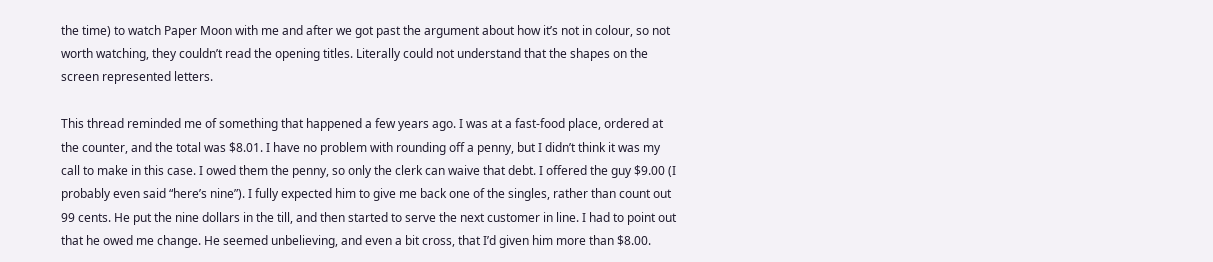the time) to watch Paper Moon with me and after we got past the argument about how it’s not in colour, so not worth watching, they couldn’t read the opening titles. Literally could not understand that the shapes on the screen represented letters.

This thread reminded me of something that happened a few years ago. I was at a fast-food place, ordered at the counter, and the total was $8.01. I have no problem with rounding off a penny, but I didn’t think it was my call to make in this case. I owed them the penny, so only the clerk can waive that debt. I offered the guy $9.00 (I probably even said “here’s nine”). I fully expected him to give me back one of the singles, rather than count out 99 cents. He put the nine dollars in the till, and then started to serve the next customer in line. I had to point out that he owed me change. He seemed unbelieving, and even a bit cross, that I’d given him more than $8.00.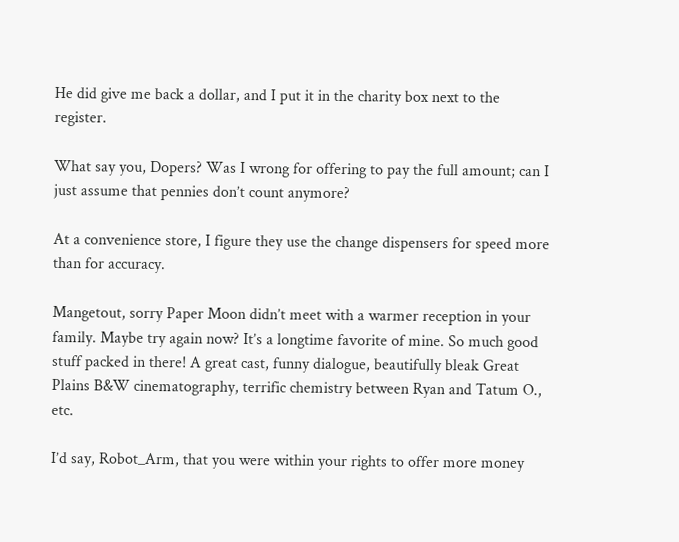He did give me back a dollar, and I put it in the charity box next to the register.

What say you, Dopers? Was I wrong for offering to pay the full amount; can I just assume that pennies don’t count anymore?

At a convenience store, I figure they use the change dispensers for speed more than for accuracy.

Mangetout, sorry Paper Moon didn’t meet with a warmer reception in your family. Maybe try again now? It’s a longtime favorite of mine. So much good stuff packed in there! A great cast, funny dialogue, beautifully bleak Great Plains B&W cinematography, terrific chemistry between Ryan and Tatum O., etc.

I’d say, Robot_Arm, that you were within your rights to offer more money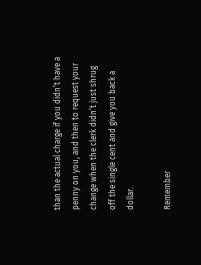than the actual charge if you didn’t have a penny on you, and then to request your change when the clerk didn’t just shrug off the single cent and give you back a dollar.

Remember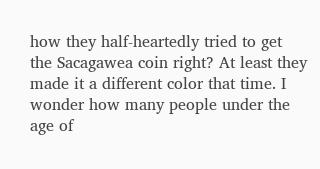how they half-heartedly tried to get the Sacagawea coin right? At least they made it a different color that time. I wonder how many people under the age of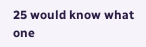25 would know what one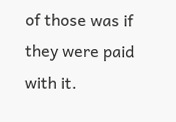of those was if they were paid with it.